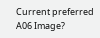Current preferred A06 Image?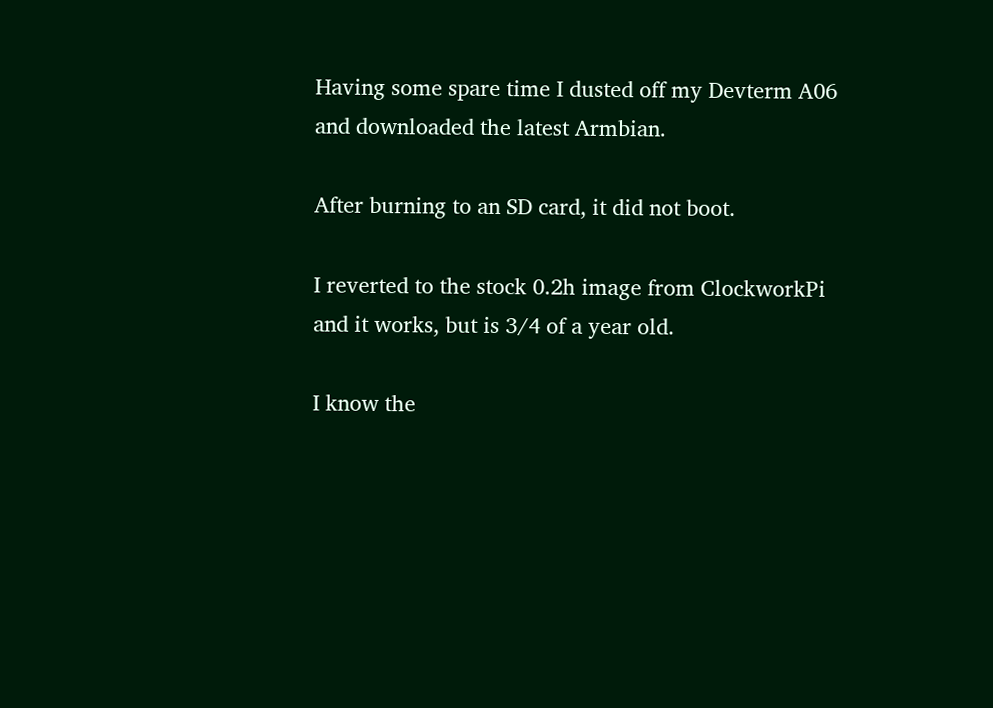Having some spare time I dusted off my Devterm A06 and downloaded the latest Armbian.

After burning to an SD card, it did not boot.

I reverted to the stock 0.2h image from ClockworkPi and it works, but is 3/4 of a year old.

I know the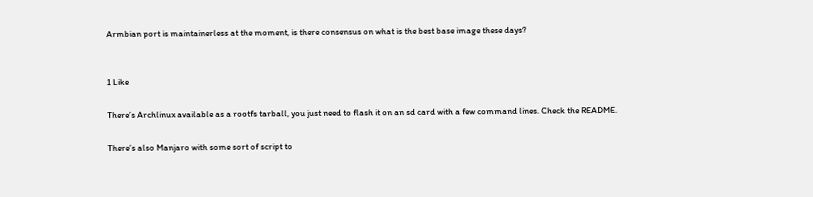Armbian port is maintainerless at the moment, is there consensus on what is the best base image these days?


1 Like

There’s Archlinux available as a rootfs tarball, you just need to flash it on an sd card with a few command lines. Check the README.

There’s also Manjaro with some sort of script to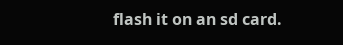flash it on an sd card.